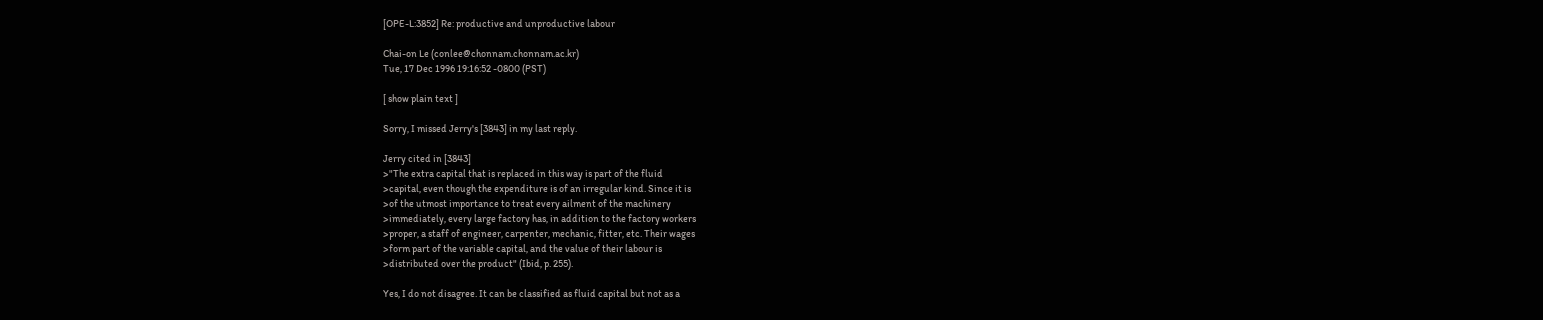[OPE-L:3852] Re: productive and unproductive labour

Chai-on Le (conlee@chonnam.chonnam.ac.kr)
Tue, 17 Dec 1996 19:16:52 -0800 (PST)

[ show plain text ]

Sorry, I missed Jerry's [3843] in my last reply.

Jerry cited in [3843]
>"The extra capital that is replaced in this way is part of the fluid
>capital, even though the expenditure is of an irregular kind. Since it is
>of the utmost importance to treat every ailment of the machinery
>immediately, every large factory has, in addition to the factory workers
>proper, a staff of engineer, carpenter, mechanic, fitter, etc. Their wages
>form part of the variable capital, and the value of their labour is
>distributed over the product" (Ibid, p. 255).

Yes, I do not disagree. It can be classified as fluid capital but not as a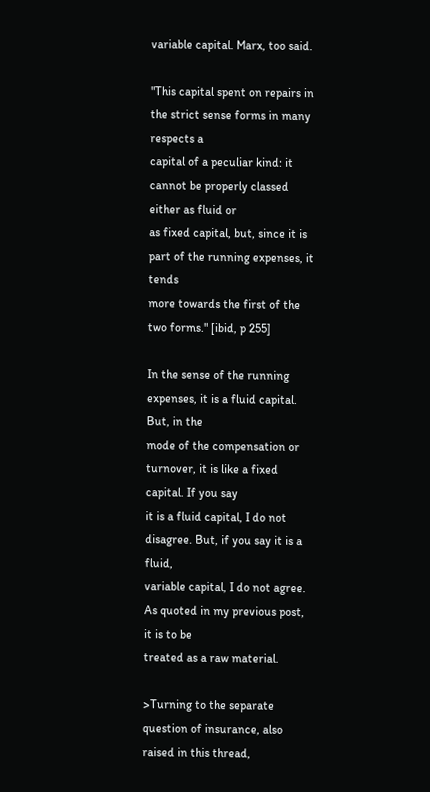variable capital. Marx, too said.

"This capital spent on repairs in the strict sense forms in many respects a
capital of a peculiar kind: it cannot be properly classed either as fluid or
as fixed capital, but, since it is part of the running expenses, it tends
more towards the first of the two forms." [ibid, p 255]

In the sense of the running expenses, it is a fluid capital. But, in the
mode of the compensation or turnover, it is like a fixed capital. If you say
it is a fluid capital, I do not disagree. But, if you say it is a fluid,
variable capital, I do not agree. As quoted in my previous post, it is to be
treated as a raw material.

>Turning to the separate question of insurance, also raised in this thread,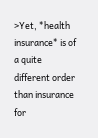>Yet, *health insurance* is of a quite different order than insurance for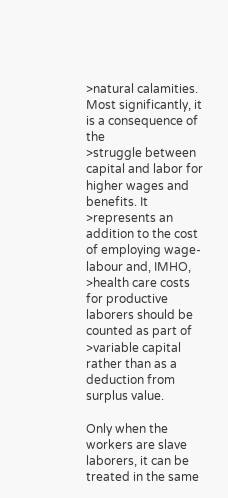>natural calamities. Most significantly, it is a consequence of the
>struggle between capital and labor for higher wages and benefits. It
>represents an addition to the cost of employing wage-labour and, IMHO,
>health care costs for productive laborers should be counted as part of
>variable capital rather than as a deduction from surplus value.

Only when the workers are slave laborers, it can be treated in the same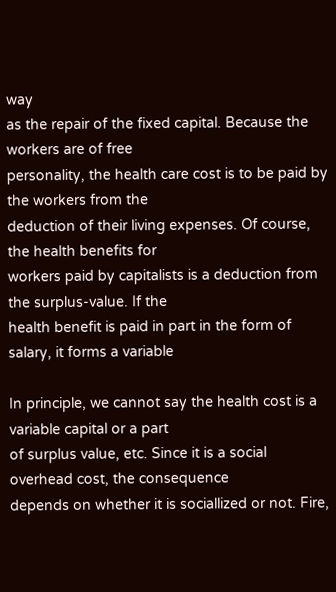way
as the repair of the fixed capital. Because the workers are of free
personality, the health care cost is to be paid by the workers from the
deduction of their living expenses. Of course, the health benefits for
workers paid by capitalists is a deduction from the surplus-value. If the
health benefit is paid in part in the form of salary, it forms a variable

In principle, we cannot say the health cost is a variable capital or a part
of surplus value, etc. Since it is a social overhead cost, the consequence
depends on whether it is sociallized or not. Fire,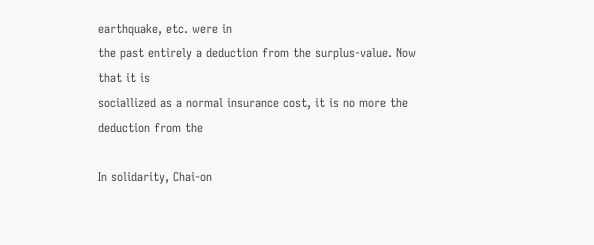earthquake, etc. were in
the past entirely a deduction from the surplus-value. Now that it is
sociallized as a normal insurance cost, it is no more the deduction from the

In solidarity, Chai-on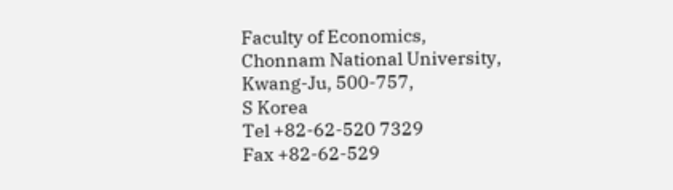Faculty of Economics,
Chonnam National University,
Kwang-Ju, 500-757,
S Korea
Tel +82-62-520 7329
Fax +82-62-529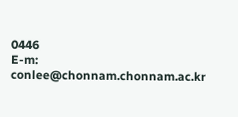0446
E-m: conlee@chonnam.chonnam.ac.kr